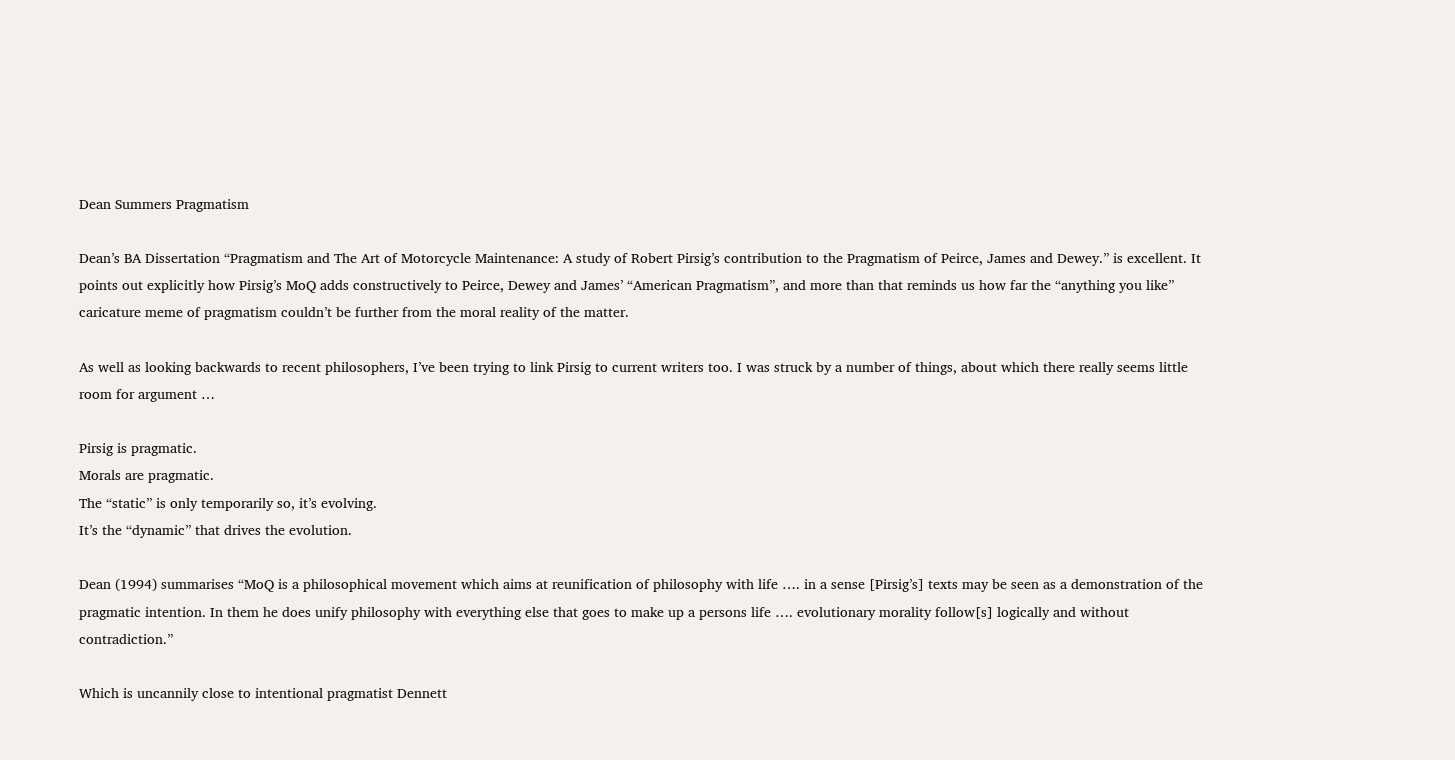Dean Summers Pragmatism

Dean’s BA Dissertation “Pragmatism and The Art of Motorcycle Maintenance: A study of Robert Pirsig’s contribution to the Pragmatism of Peirce, James and Dewey.” is excellent. It points out explicitly how Pirsig’s MoQ adds constructively to Peirce, Dewey and James’ “American Pragmatism”, and more than that reminds us how far the “anything you like” caricature meme of pragmatism couldn’t be further from the moral reality of the matter.

As well as looking backwards to recent philosophers, I’ve been trying to link Pirsig to current writers too. I was struck by a number of things, about which there really seems little room for argument …

Pirsig is pragmatic.
Morals are pragmatic.
The “static” is only temporarily so, it’s evolving.
It’s the “dynamic” that drives the evolution.

Dean (1994) summarises “MoQ is a philosophical movement which aims at reunification of philosophy with life …. in a sense [Pirsig’s] texts may be seen as a demonstration of the pragmatic intention. In them he does unify philosophy with everything else that goes to make up a persons life …. evolutionary morality follow[s] logically and without contradiction.”

Which is uncannily close to intentional pragmatist Dennett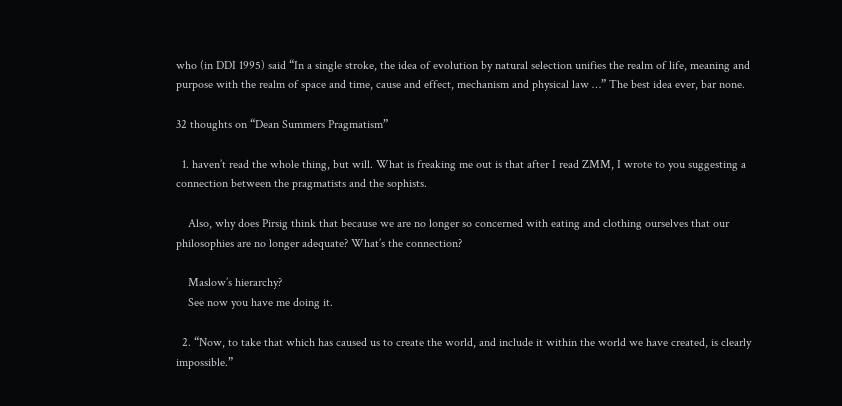who (in DDI 1995) said “In a single stroke, the idea of evolution by natural selection unifies the realm of life, meaning and purpose with the realm of space and time, cause and effect, mechanism and physical law …” The best idea ever, bar none.

32 thoughts on “Dean Summers Pragmatism”

  1. haven’t read the whole thing, but will. What is freaking me out is that after I read ZMM, I wrote to you suggesting a connection between the pragmatists and the sophists.

    Also, why does Pirsig think that because we are no longer so concerned with eating and clothing ourselves that our philosophies are no longer adequate? What’s the connection?

    Maslow’s hierarchy?
    See now you have me doing it.

  2. “Now, to take that which has caused us to create the world, and include it within the world we have created, is clearly impossible.”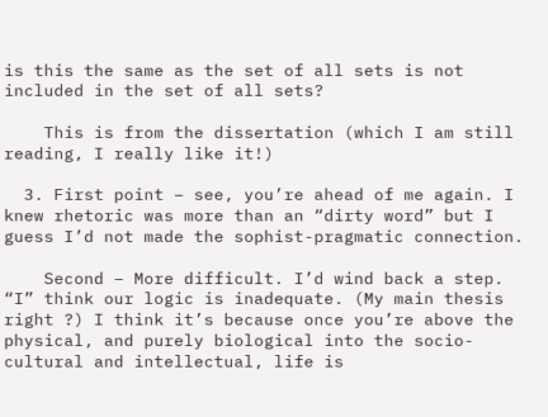is this the same as the set of all sets is not included in the set of all sets?

    This is from the dissertation (which I am still reading, I really like it!)

  3. First point – see, you’re ahead of me again. I knew rhetoric was more than an “dirty word” but I guess I’d not made the sophist-pragmatic connection.

    Second – More difficult. I’d wind back a step. “I” think our logic is inadequate. (My main thesis right ?) I think it’s because once you’re above the physical, and purely biological into the socio-cultural and intellectual, life is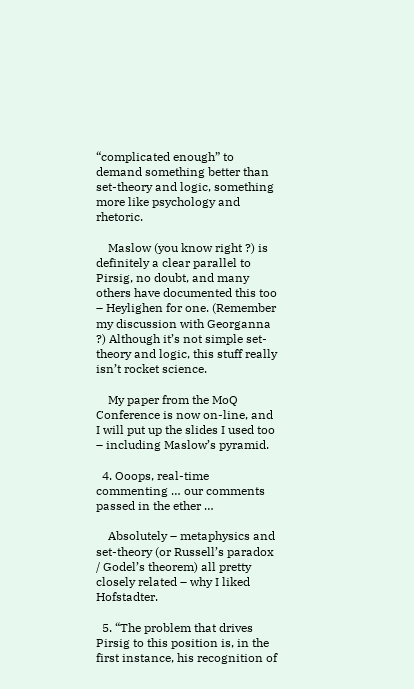“complicated enough” to demand something better than set-theory and logic, something more like psychology and rhetoric.

    Maslow (you know right ?) is definitely a clear parallel to Pirsig, no doubt, and many others have documented this too – Heylighen for one. (Remember my discussion with Georganna ?) Although it’s not simple set-theory and logic, this stuff really isn’t rocket science.

    My paper from the MoQ Conference is now on-line, and I will put up the slides I used too – including Maslow’s pyramid.

  4. Ooops, real-time commenting … our comments passed in the ether …

    Absolutely – metaphysics and set-theory (or Russell’s paradox / Godel’s theorem) all pretty closely related – why I liked Hofstadter.

  5. “The problem that drives Pirsig to this position is, in the first instance, his recognition of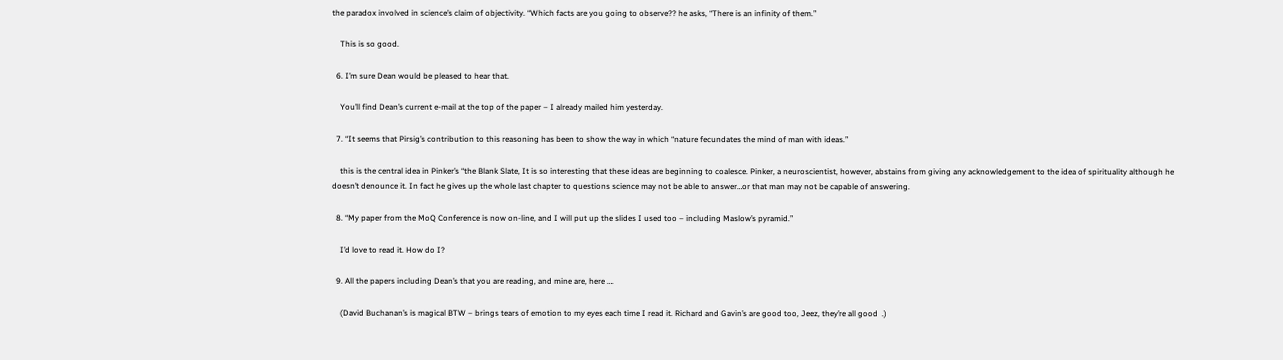the paradox involved in science’s claim of objectivity. “Which facts are you going to observe?? he asks, “There is an infinity of them.”

    This is so good.

  6. I’m sure Dean would be pleased to hear that.

    You’ll find Dean’s current e-mail at the top of the paper – I already mailed him yesterday.

  7. “It seems that Pirsig’s contribution to this reasoning has been to show the way in which “nature fecundates the mind of man with ideas.”

    this is the central idea in Pinker’s “the Blank Slate, It is so interesting that these ideas are beginning to coalesce. Pinker, a neuroscientist, however, abstains from giving any acknowledgement to the idea of spirituality although he doesn’t denounce it. In fact he gives up the whole last chapter to questions science may not be able to answer…or that man may not be capable of answering.

  8. “My paper from the MoQ Conference is now on-line, and I will put up the slides I used too – including Maslow’s pyramid.”

    I’d love to read it. How do I?

  9. All the papers including Dean’s that you are reading, and mine are, here ….

    (David Buchanan’s is magical BTW – brings tears of emotion to my eyes each time I read it. Richard and Gavin’s are good too, Jeez, they’re all good  .)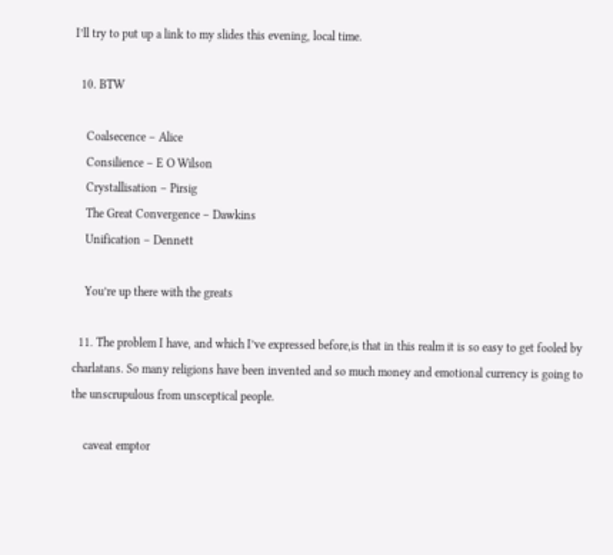I’ll try to put up a link to my slides this evening, local time.

  10. BTW

    Coalsecence – Alice
    Consilience – E O Wilson
    Crystallisation – Pirsig
    The Great Convergence – Dawkins
    Unification – Dennett

    You’re up there with the greats

  11. The problem I have, and which I’ve expressed before,is that in this realm it is so easy to get fooled by charlatans. So many religions have been invented and so much money and emotional currency is going to the unscrupulous from unsceptical people.

    caveat emptor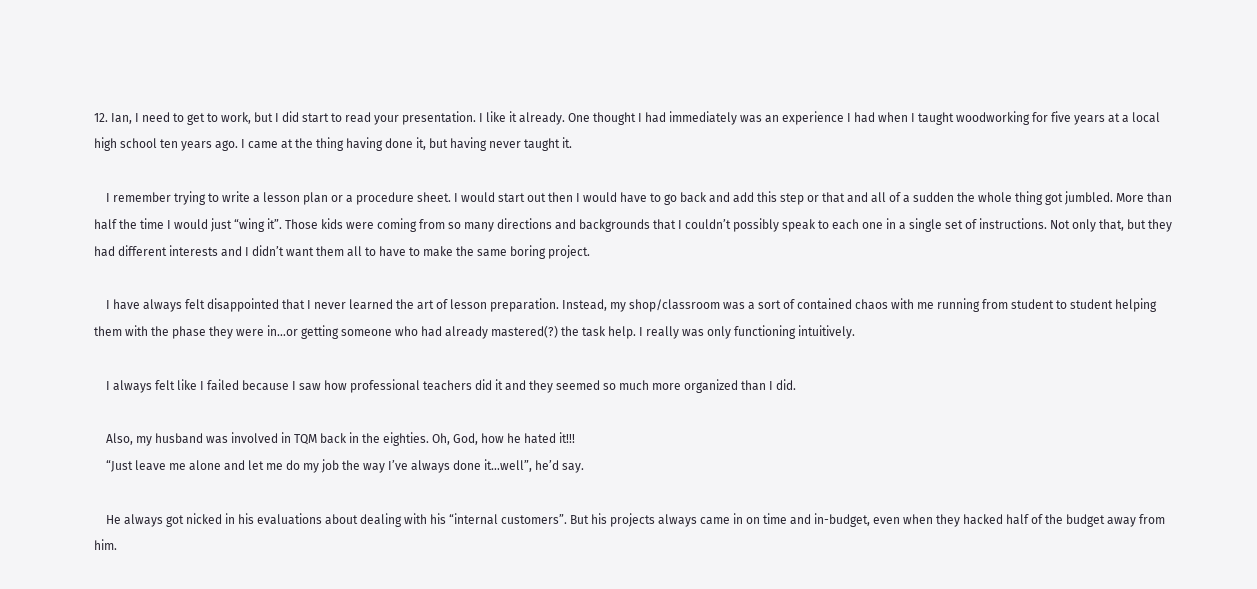12. Ian, I need to get to work, but I did start to read your presentation. I like it already. One thought I had immediately was an experience I had when I taught woodworking for five years at a local high school ten years ago. I came at the thing having done it, but having never taught it.

    I remember trying to write a lesson plan or a procedure sheet. I would start out then I would have to go back and add this step or that and all of a sudden the whole thing got jumbled. More than half the time I would just “wing it”. Those kids were coming from so many directions and backgrounds that I couldn’t possibly speak to each one in a single set of instructions. Not only that, but they had different interests and I didn’t want them all to have to make the same boring project.

    I have always felt disappointed that I never learned the art of lesson preparation. Instead, my shop/classroom was a sort of contained chaos with me running from student to student helping them with the phase they were in…or getting someone who had already mastered(?) the task help. I really was only functioning intuitively.

    I always felt like I failed because I saw how professional teachers did it and they seemed so much more organized than I did.

    Also, my husband was involved in TQM back in the eighties. Oh, God, how he hated it!!!
    “Just leave me alone and let me do my job the way I’ve always done it…well”, he’d say.

    He always got nicked in his evaluations about dealing with his “internal customers”. But his projects always came in on time and in-budget, even when they hacked half of the budget away from him.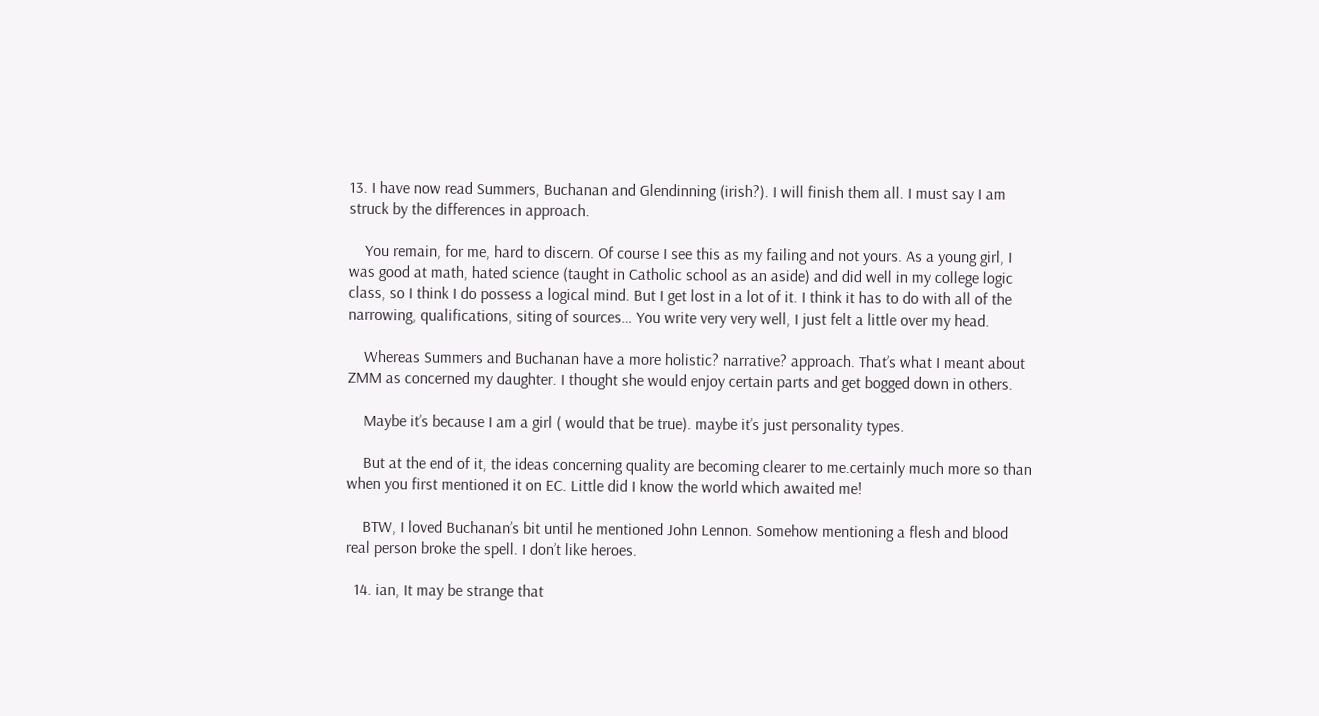13. I have now read Summers, Buchanan and Glendinning (irish?). I will finish them all. I must say I am struck by the differences in approach.

    You remain, for me, hard to discern. Of course I see this as my failing and not yours. As a young girl, I was good at math, hated science (taught in Catholic school as an aside) and did well in my college logic class, so I think I do possess a logical mind. But I get lost in a lot of it. I think it has to do with all of the narrowing, qualifications, siting of sources… You write very very well, I just felt a little over my head.

    Whereas Summers and Buchanan have a more holistic? narrative? approach. That’s what I meant about ZMM as concerned my daughter. I thought she would enjoy certain parts and get bogged down in others.

    Maybe it’s because I am a girl ( would that be true). maybe it’s just personality types.

    But at the end of it, the ideas concerning quality are becoming clearer to me.certainly much more so than when you first mentioned it on EC. Little did I know the world which awaited me!

    BTW, I loved Buchanan’s bit until he mentioned John Lennon. Somehow mentioning a flesh and blood real person broke the spell. I don’t like heroes.

  14. ian, It may be strange that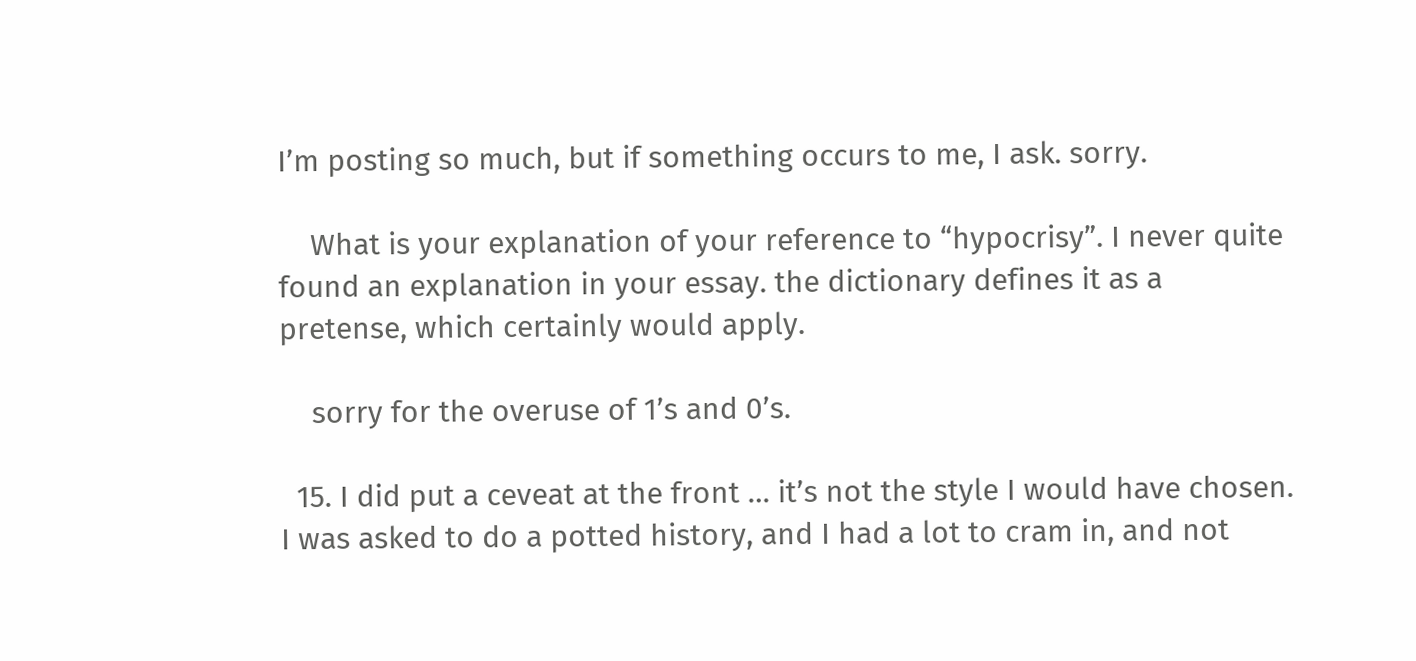I’m posting so much, but if something occurs to me, I ask. sorry.

    What is your explanation of your reference to “hypocrisy”. I never quite found an explanation in your essay. the dictionary defines it as a pretense, which certainly would apply.

    sorry for the overuse of 1’s and 0’s.

  15. I did put a ceveat at the front … it’s not the style I would have chosen. I was asked to do a potted history, and I had a lot to cram in, and not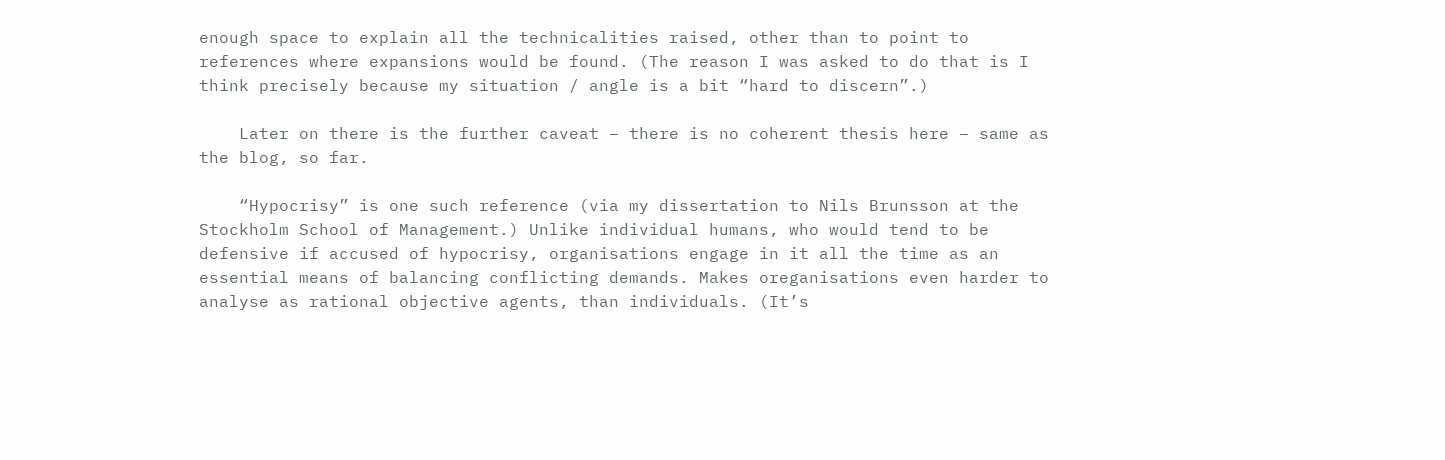enough space to explain all the technicalities raised, other than to point to references where expansions would be found. (The reason I was asked to do that is I think precisely because my situation / angle is a bit “hard to discern”.)

    Later on there is the further caveat – there is no coherent thesis here – same as the blog, so far.

    “Hypocrisy” is one such reference (via my dissertation to Nils Brunsson at the Stockholm School of Management.) Unlike individual humans, who would tend to be defensive if accused of hypocrisy, organisations engage in it all the time as an essential means of balancing conflicting demands. Makes oreganisations even harder to analyse as rational objective agents, than individuals. (It’s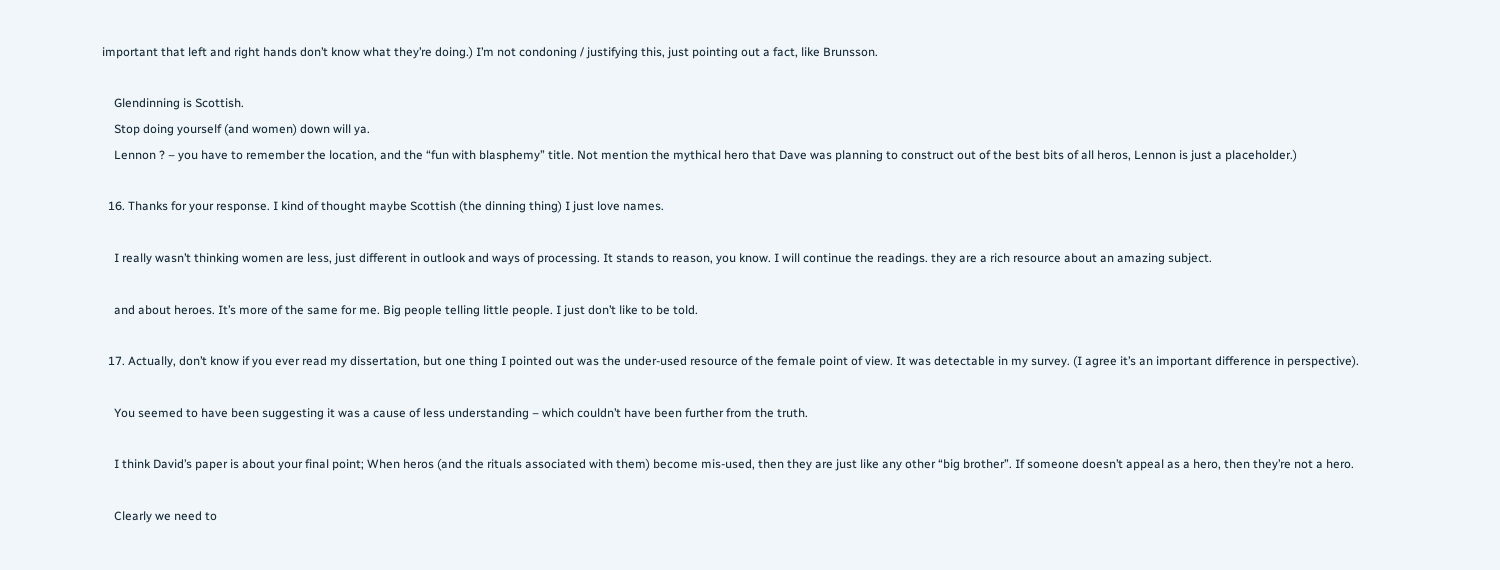important that left and right hands don’t know what they’re doing.) I’m not condoning / justifying this, just pointing out a fact, like Brunsson.

    Glendinning is Scottish.
    Stop doing yourself (and women) down will ya.
    Lennon ? – you have to remember the location, and the “fun with blasphemy” title. Not mention the mythical hero that Dave was planning to construct out of the best bits of all heros, Lennon is just a placeholder.)

  16. Thanks for your response. I kind of thought maybe Scottish (the dinning thing) I just love names.

    I really wasn’t thinking women are less, just different in outlook and ways of processing. It stands to reason, you know. I will continue the readings. they are a rich resource about an amazing subject.

    and about heroes. It’s more of the same for me. Big people telling little people. I just don’t like to be told.

  17. Actually, don’t know if you ever read my dissertation, but one thing I pointed out was the under-used resource of the female point of view. It was detectable in my survey. (I agree it’s an important difference in perspective).

    You seemed to have been suggesting it was a cause of less understanding – which couldn’t have been further from the truth.

    I think David’s paper is about your final point; When heros (and the rituals associated with them) become mis-used, then they are just like any other “big brother”. If someone doesn’t appeal as a hero, then they’re not a hero.

    Clearly we need to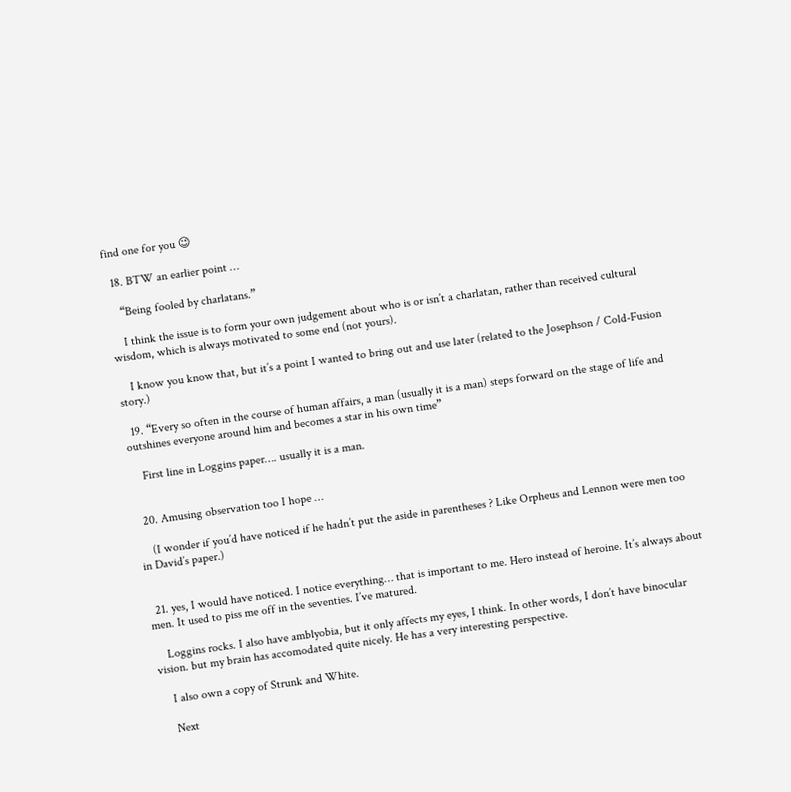find one for you 😉

  18. BTW an earlier point …

    “Being fooled by charlatans.”

    I think the issue is to form your own judgement about who is or isn’t a charlatan, rather than received cultural wisdom, which is always motivated to some end (not yours).

    I know you know that, but it’s a point I wanted to bring out and use later (related to the Josephson / Cold-Fusion story.)

  19. “Every so often in the course of human affairs, a man (usually it is a man) steps forward on the stage of life and outshines everyone around him and becomes a star in his own time”

    First line in Loggins paper…. usually it is a man.


  20. Amusing observation too I hope …

    (I wonder if you’d have noticed if he hadn’t put the aside in parentheses ? Like Orpheus and Lennon were men too in David’s paper.)


  21. yes, I would have noticed. I notice everything… that is important to me. Hero instead of heroine. It’s always about men. It used to piss me off in the seventies. I’ve matured.

    Loggins rocks. I also have amblyobia, but it only affects my eyes, I think. In other words, I don’t have binocular vision. but my brain has accomodated quite nicely. He has a very interesting perspective.

    I also own a copy of Strunk and White.

    Next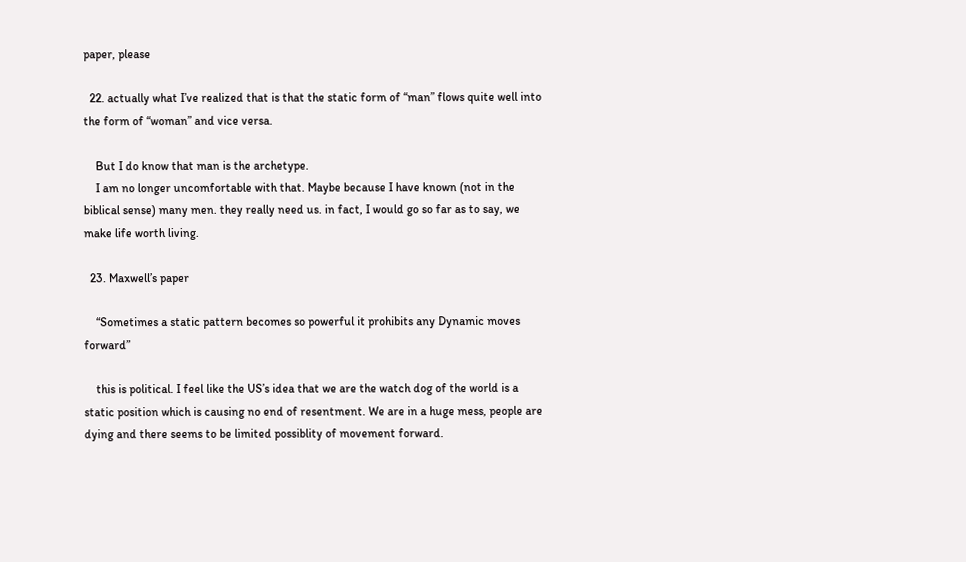paper, please

  22. actually what I’ve realized that is that the static form of “man” flows quite well into the form of “woman” and vice versa.

    But I do know that man is the archetype.
    I am no longer uncomfortable with that. Maybe because I have known (not in the biblical sense) many men. they really need us. in fact, I would go so far as to say, we make life worth living.

  23. Maxwell’s paper

    “Sometimes a static pattern becomes so powerful it prohibits any Dynamic moves forward”

    this is political. I feel like the US’s idea that we are the watch dog of the world is a static position which is causing no end of resentment. We are in a huge mess, people are dying and there seems to be limited possiblity of movement forward.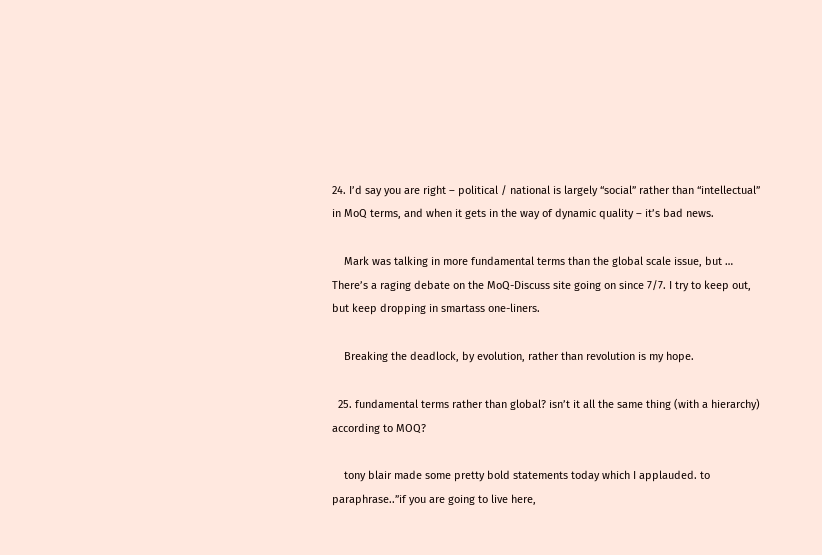24. I’d say you are right – political / national is largely “social” rather than “intellectual” in MoQ terms, and when it gets in the way of dynamic quality – it’s bad news.

    Mark was talking in more fundamental terms than the global scale issue, but … There’s a raging debate on the MoQ-Discuss site going on since 7/7. I try to keep out, but keep dropping in smartass one-liners.

    Breaking the deadlock, by evolution, rather than revolution is my hope.

  25. fundamental terms rather than global? isn’t it all the same thing (with a hierarchy) according to MOQ?

    tony blair made some pretty bold statements today which I applauded. to paraphrase..”if you are going to live here,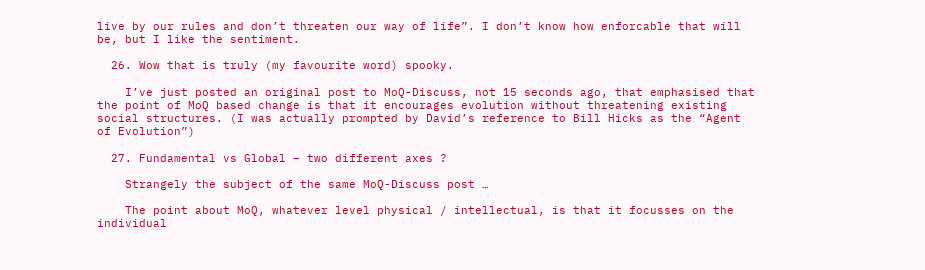live by our rules and don’t threaten our way of life”. I don’t know how enforcable that will be, but I like the sentiment.

  26. Wow that is truly (my favourite word) spooky.

    I’ve just posted an original post to MoQ-Discuss, not 15 seconds ago, that emphasised that the point of MoQ based change is that it encourages evolution without threatening existing social structures. (I was actually prompted by David’s reference to Bill Hicks as the “Agent of Evolution”)

  27. Fundamental vs Global – two different axes ?

    Strangely the subject of the same MoQ-Discuss post …

    The point about MoQ, whatever level physical / intellectual, is that it focusses on the individual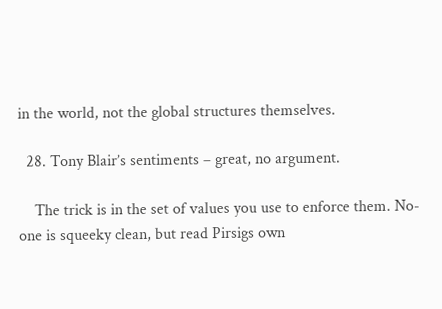in the world, not the global structures themselves.

  28. Tony Blair’s sentiments – great, no argument.

    The trick is in the set of values you use to enforce them. No-one is squeeky clean, but read Pirsigs own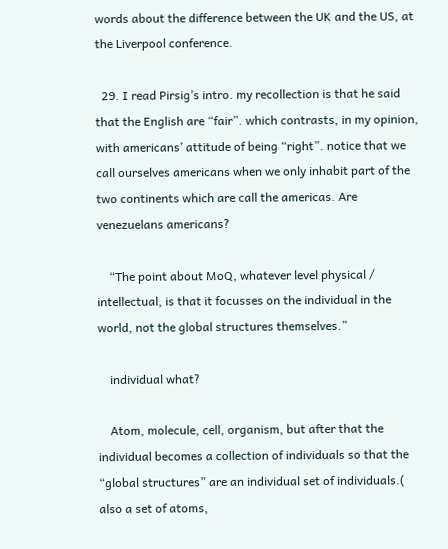words about the difference between the UK and the US, at the Liverpool conference.

  29. I read Pirsig’s intro. my recollection is that he said that the English are “fair”. which contrasts, in my opinion, with americans’ attitude of being “right”. notice that we call ourselves americans when we only inhabit part of the two continents which are call the americas. Are venezuelans americans?

    “The point about MoQ, whatever level physical / intellectual, is that it focusses on the individual in the world, not the global structures themselves.”

    individual what?

    Atom, molecule, cell, organism, but after that the individual becomes a collection of individuals so that the “global structures” are an individual set of individuals.( also a set of atoms,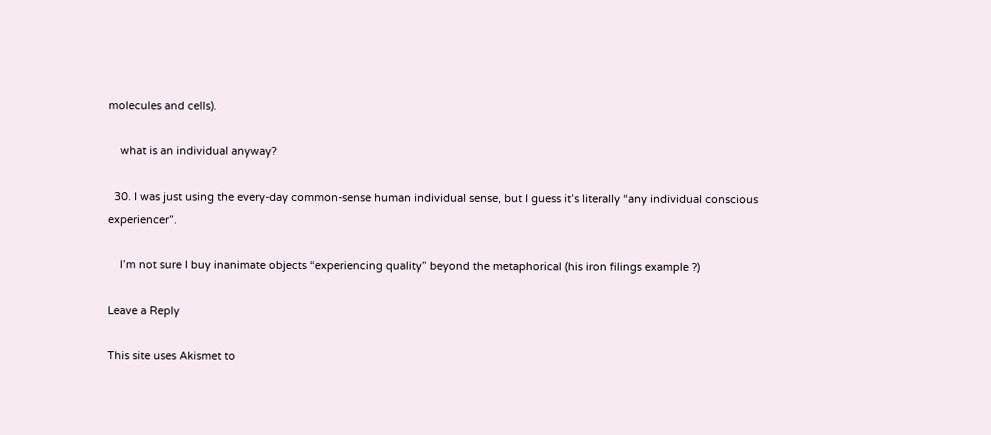molecules and cells).

    what is an individual anyway?

  30. I was just using the every-day common-sense human individual sense, but I guess it’s literally “any individual conscious experiencer”.

    I’m not sure I buy inanimate objects “experiencing quality” beyond the metaphorical (his iron filings example ?)

Leave a Reply

This site uses Akismet to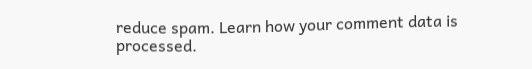reduce spam. Learn how your comment data is processed.